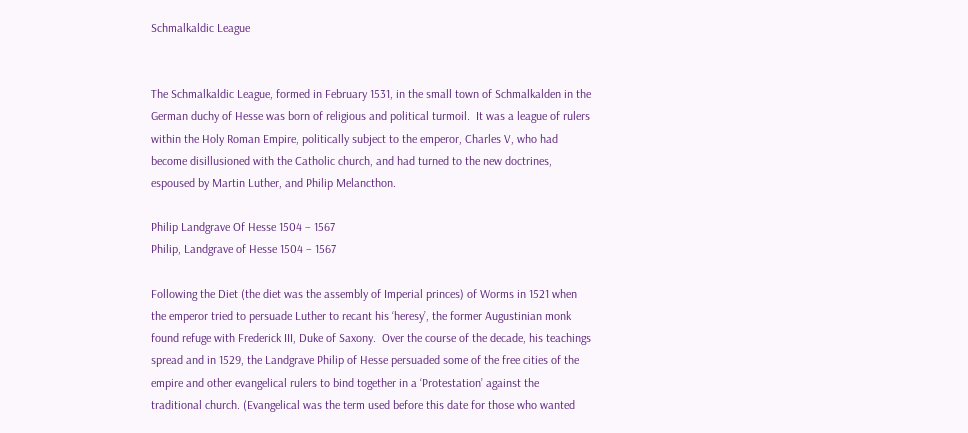Schmalkaldic League


The Schmalkaldic League, formed in February 1531, in the small town of Schmalkalden in the German duchy of Hesse was born of religious and political turmoil.  It was a league of rulers within the Holy Roman Empire, politically subject to the emperor, Charles V, who had become disillusioned with the Catholic church, and had turned to the new doctrines, espoused by Martin Luther, and Philip Melancthon.

Philip Landgrave Of Hesse 1504 – 1567
Philip, Landgrave of Hesse 1504 – 1567

Following the Diet (the diet was the assembly of Imperial princes) of Worms in 1521 when the emperor tried to persuade Luther to recant his ‘heresy’, the former Augustinian monk found refuge with Frederick III, Duke of Saxony.  Over the course of the decade, his teachings spread and in 1529, the Landgrave Philip of Hesse persuaded some of the free cities of the empire and other evangelical rulers to bind together in a ‘Protestation’ against the traditional church. (Evangelical was the term used before this date for those who wanted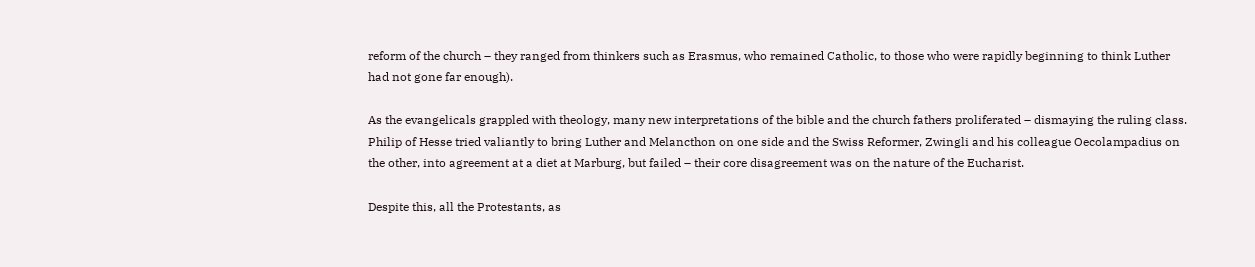reform of the church – they ranged from thinkers such as Erasmus, who remained Catholic, to those who were rapidly beginning to think Luther had not gone far enough).

As the evangelicals grappled with theology, many new interpretations of the bible and the church fathers proliferated – dismaying the ruling class.  Philip of Hesse tried valiantly to bring Luther and Melancthon on one side and the Swiss Reformer, Zwingli and his colleague Oecolampadius on the other, into agreement at a diet at Marburg, but failed – their core disagreement was on the nature of the Eucharist.

Despite this, all the Protestants, as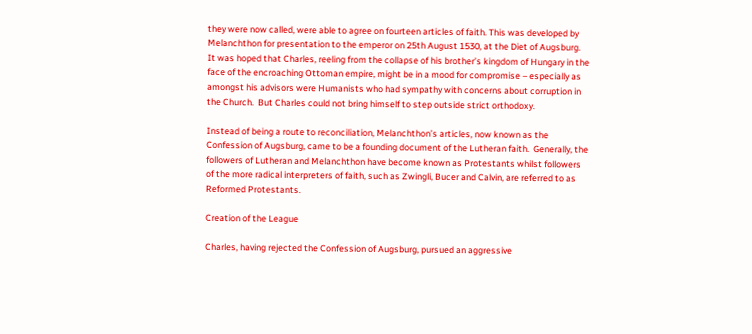they were now called, were able to agree on fourteen articles of faith. This was developed by Melanchthon for presentation to the emperor on 25th August 1530, at the Diet of Augsburg.  It was hoped that Charles, reeling from the collapse of his brother’s kingdom of Hungary in the face of the encroaching Ottoman empire, might be in a mood for compromise – especially as amongst his advisors were Humanists who had sympathy with concerns about corruption in the Church.  But Charles could not bring himself to step outside strict orthodoxy.

Instead of being a route to reconciliation, Melanchthon’s articles, now known as the Confession of Augsburg, came to be a founding document of the Lutheran faith.  Generally, the followers of Lutheran and Melanchthon have become known as Protestants whilst followers of the more radical interpreters of faith, such as Zwingli, Bucer and Calvin, are referred to as Reformed Protestants.

Creation of the League

Charles, having rejected the Confession of Augsburg, pursued an aggressive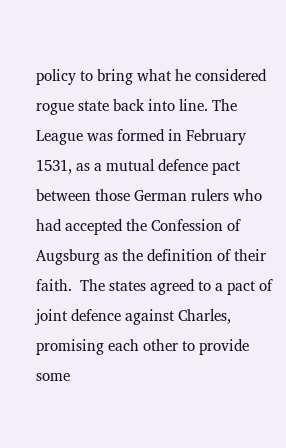policy to bring what he considered rogue state back into line. The League was formed in February 1531, as a mutual defence pact between those German rulers who had accepted the Confession of Augsburg as the definition of their faith.  The states agreed to a pact of joint defence against Charles, promising each other to provide some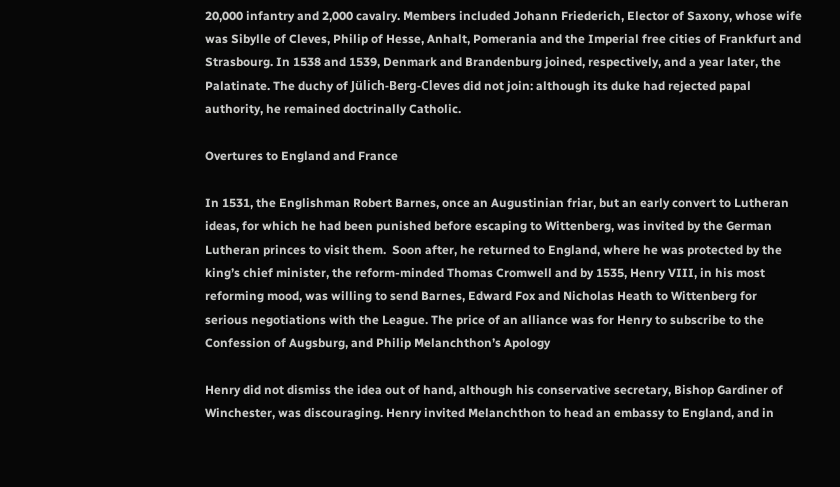20,000 infantry and 2,000 cavalry. Members included Johann Friederich, Elector of Saxony, whose wife was Sibylle of Cleves, Philip of Hesse, Anhalt, Pomerania and the Imperial free cities of Frankfurt and Strasbourg. In 1538 and 1539, Denmark and Brandenburg joined, respectively, and a year later, the Palatinate. The duchy of Jülich-Berg-Cleves did not join: although its duke had rejected papal authority, he remained doctrinally Catholic.

Overtures to England and France

In 1531, the Englishman Robert Barnes, once an Augustinian friar, but an early convert to Lutheran ideas, for which he had been punished before escaping to Wittenberg, was invited by the German Lutheran princes to visit them.  Soon after, he returned to England, where he was protected by the king’s chief minister, the reform-minded Thomas Cromwell and by 1535, Henry VIII, in his most reforming mood, was willing to send Barnes, Edward Fox and Nicholas Heath to Wittenberg for serious negotiations with the League. The price of an alliance was for Henry to subscribe to the Confession of Augsburg, and Philip Melanchthon’s Apology

Henry did not dismiss the idea out of hand, although his conservative secretary, Bishop Gardiner of Winchester, was discouraging. Henry invited Melanchthon to head an embassy to England, and in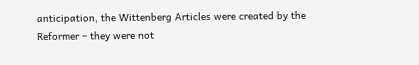anticipation, the Wittenberg Articles were created by the Reformer – they were not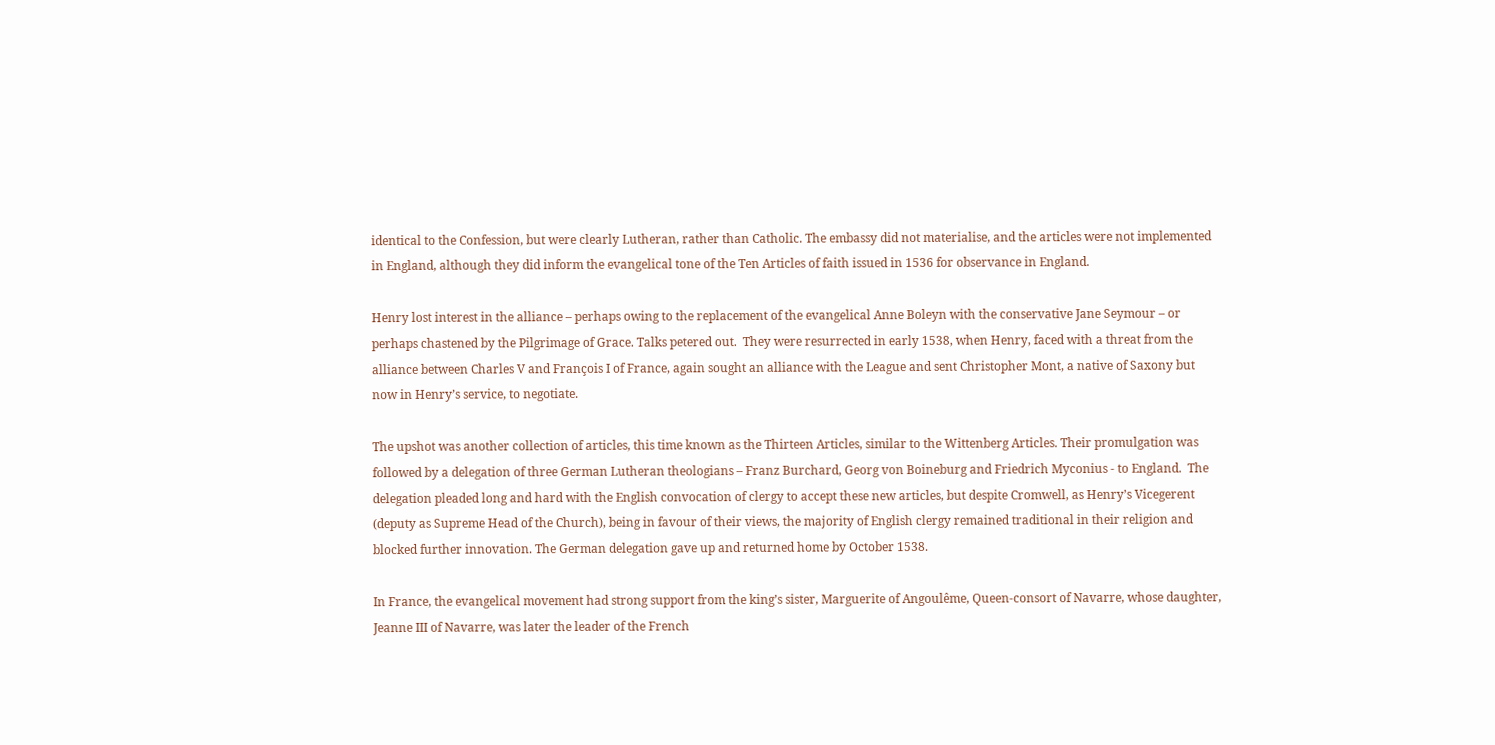identical to the Confession, but were clearly Lutheran, rather than Catholic. The embassy did not materialise, and the articles were not implemented in England, although they did inform the evangelical tone of the Ten Articles of faith issued in 1536 for observance in England.

Henry lost interest in the alliance – perhaps owing to the replacement of the evangelical Anne Boleyn with the conservative Jane Seymour – or perhaps chastened by the Pilgrimage of Grace. Talks petered out.  They were resurrected in early 1538, when Henry, faced with a threat from the alliance between Charles V and François I of France, again sought an alliance with the League and sent Christopher Mont, a native of Saxony but now in Henry’s service, to negotiate.

The upshot was another collection of articles, this time known as the Thirteen Articles, similar to the Wittenberg Articles. Their promulgation was followed by a delegation of three German Lutheran theologians – Franz Burchard, Georg von Boineburg and Friedrich Myconius - to England.  The delegation pleaded long and hard with the English convocation of clergy to accept these new articles, but despite Cromwell, as Henry’s Vicegerent (deputy as Supreme Head of the Church), being in favour of their views, the majority of English clergy remained traditional in their religion and blocked further innovation. The German delegation gave up and returned home by October 1538.

In France, the evangelical movement had strong support from the king’s sister, Marguerite of Angoulême, Queen-consort of Navarre, whose daughter, Jeanne III of Navarre, was later the leader of the French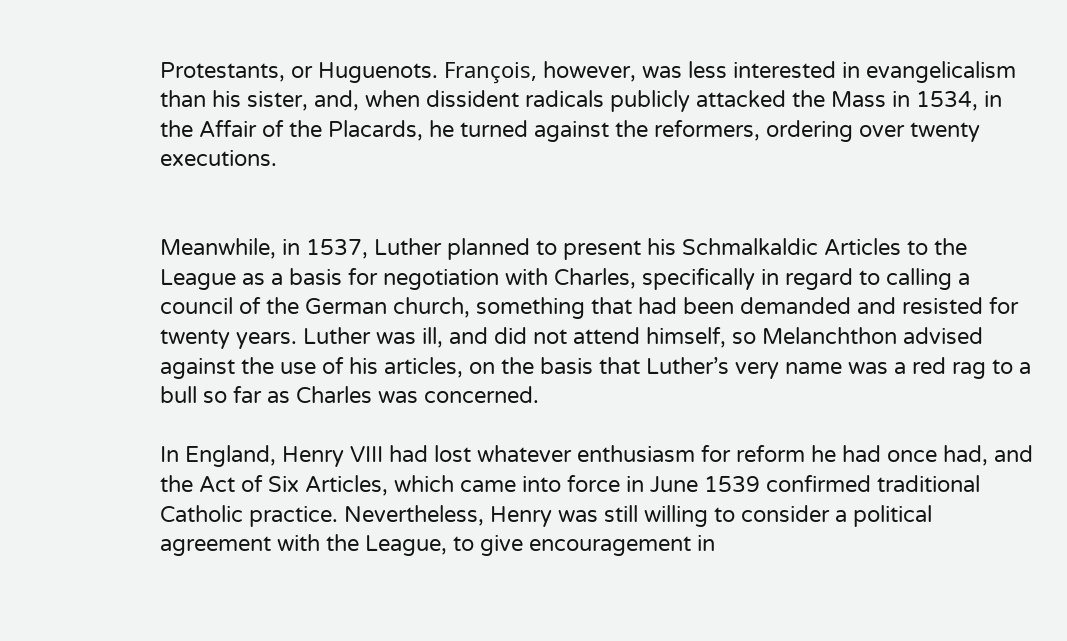Protestants, or Huguenots. François, however, was less interested in evangelicalism than his sister, and, when dissident radicals publicly attacked the Mass in 1534, in the Affair of the Placards, he turned against the reformers, ordering over twenty executions.


Meanwhile, in 1537, Luther planned to present his Schmalkaldic Articles to the League as a basis for negotiation with Charles, specifically in regard to calling a council of the German church, something that had been demanded and resisted for twenty years. Luther was ill, and did not attend himself, so Melanchthon advised against the use of his articles, on the basis that Luther’s very name was a red rag to a bull so far as Charles was concerned.

In England, Henry VIII had lost whatever enthusiasm for reform he had once had, and the Act of Six Articles, which came into force in June 1539 confirmed traditional Catholic practice. Nevertheless, Henry was still willing to consider a political agreement with the League, to give encouragement in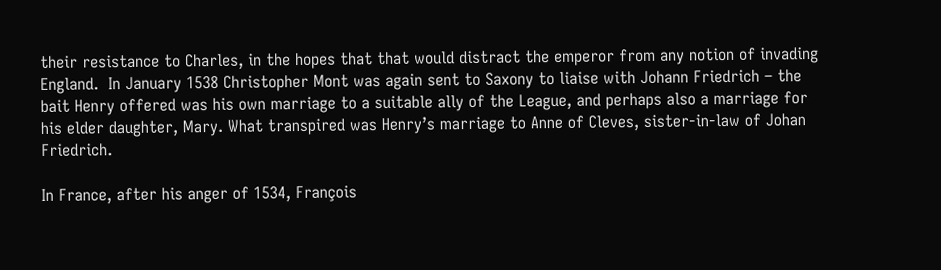their resistance to Charles, in the hopes that that would distract the emperor from any notion of invading England.  In January 1538 Christopher Mont was again sent to Saxony to liaise with Johann Friedrich – the bait Henry offered was his own marriage to a suitable ally of the League, and perhaps also a marriage for his elder daughter, Mary. What transpired was Henry’s marriage to Anne of Cleves, sister-in-law of Johan Friedrich.

In France, after his anger of 1534, François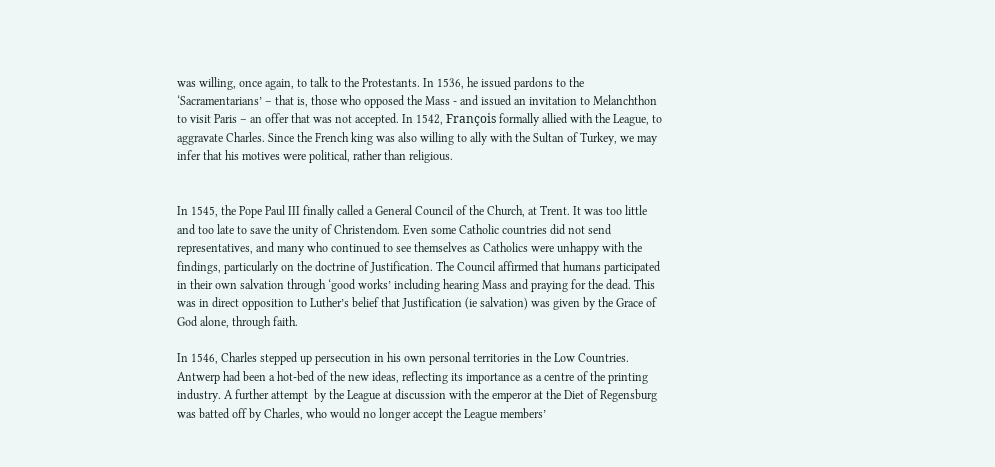was willing, once again, to talk to the Protestants. In 1536, he issued pardons to the ‘Sacramentarians’ – that is, those who opposed the Mass - and issued an invitation to Melanchthon to visit Paris – an offer that was not accepted. In 1542, François formally allied with the League, to aggravate Charles. Since the French king was also willing to ally with the Sultan of Turkey, we may infer that his motives were political, rather than religious.


In 1545, the Pope Paul III finally called a General Council of the Church, at Trent. It was too little and too late to save the unity of Christendom. Even some Catholic countries did not send representatives, and many who continued to see themselves as Catholics were unhappy with the findings, particularly on the doctrine of Justification. The Council affirmed that humans participated in their own salvation through ‘good works’ including hearing Mass and praying for the dead. This was in direct opposition to Luther’s belief that Justification (ie salvation) was given by the Grace of God alone, through faith.

In 1546, Charles stepped up persecution in his own personal territories in the Low Countries. Antwerp had been a hot-bed of the new ideas, reflecting its importance as a centre of the printing industry. A further attempt  by the League at discussion with the emperor at the Diet of Regensburg was batted off by Charles, who would no longer accept the League members’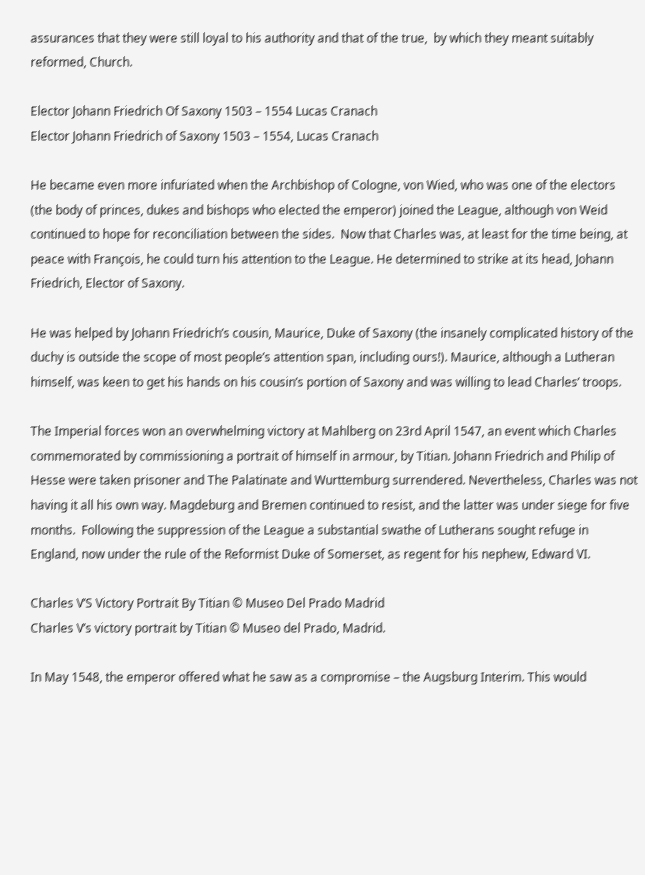assurances that they were still loyal to his authority and that of the true,  by which they meant suitably reformed, Church.

Elector Johann Friedrich Of Saxony 1503 – 1554 Lucas Cranach
Elector Johann Friedrich of Saxony 1503 – 1554, Lucas Cranach

He became even more infuriated when the Archbishop of Cologne, von Wied, who was one of the electors (the body of princes, dukes and bishops who elected the emperor) joined the League, although von Weid continued to hope for reconciliation between the sides.  Now that Charles was, at least for the time being, at peace with François, he could turn his attention to the League. He determined to strike at its head, Johann Friedrich, Elector of Saxony.

He was helped by Johann Friedrich’s cousin, Maurice, Duke of Saxony (the insanely complicated history of the duchy is outside the scope of most people’s attention span, including ours!). Maurice, although a Lutheran himself, was keen to get his hands on his cousin’s portion of Saxony and was willing to lead Charles’ troops.

The Imperial forces won an overwhelming victory at Mahlberg on 23rd April 1547, an event which Charles commemorated by commissioning a portrait of himself in armour, by Titian. Johann Friedrich and Philip of Hesse were taken prisoner and The Palatinate and Wurttemburg surrendered. Nevertheless, Charles was not having it all his own way. Magdeburg and Bremen continued to resist, and the latter was under siege for five months.  Following the suppression of the League a substantial swathe of Lutherans sought refuge in England, now under the rule of the Reformist Duke of Somerset, as regent for his nephew, Edward VI.

Charles V’S Victory Portrait By Titian © Museo Del Prado Madrid
Charles V’s victory portrait by Titian © Museo del Prado, Madrid.

In May 1548, the emperor offered what he saw as a compromise – the Augsburg Interim. This would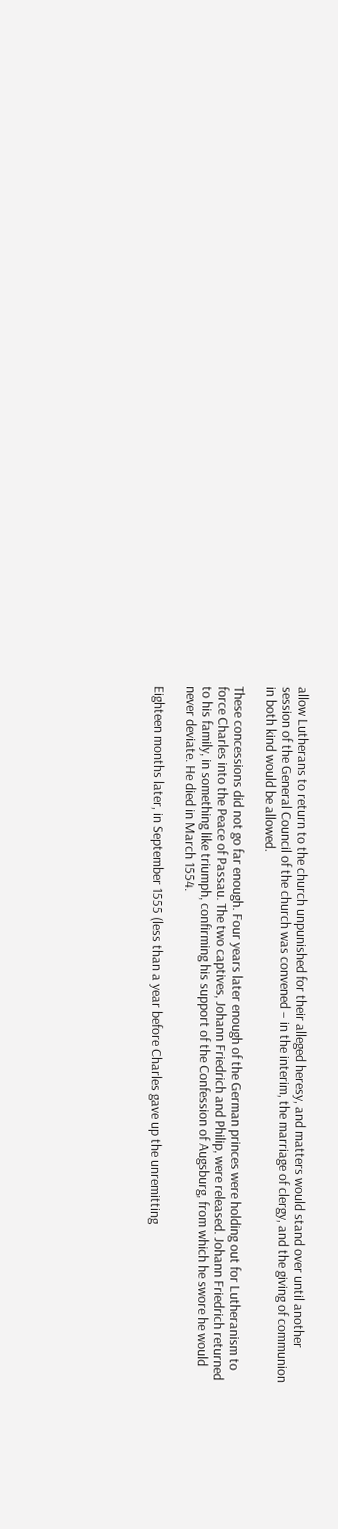allow Lutherans to return to the church unpunished for their alleged heresy, and matters would stand over until another session of the General Council of the church was convened – in the interim, the marriage of clergy, and the giving of communion in both kind would be allowed.

These concessions did not go far enough. Four years later enough of the German princes were holding out for Lutheranism to force Charles into the Peace of Passau. The two captives, Johann Friedrich and Philip, were released. Johann Friedrich returned to his family, in something like triumph, confirming his support of the Confession of Augsburg, from which he swore he would never deviate. He died in March 1554.

Eighteen months later, in September 1555 (less than a year before Charles gave up the unremitting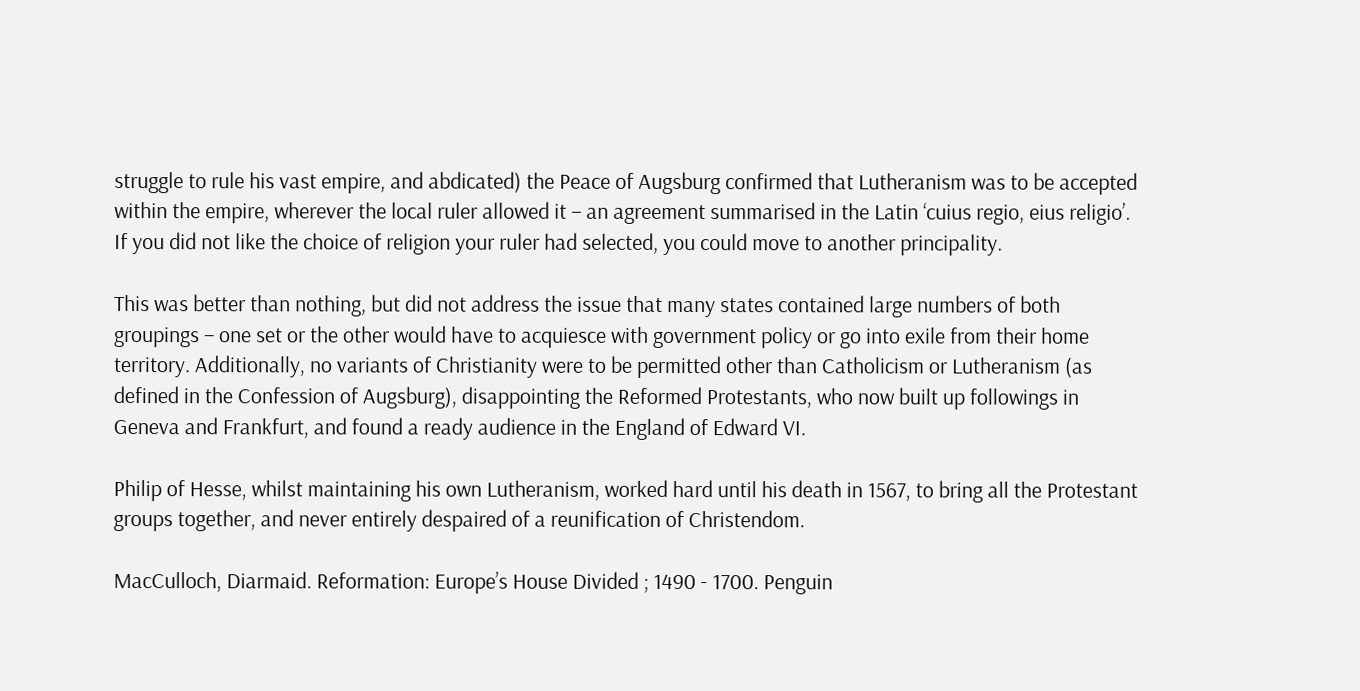struggle to rule his vast empire, and abdicated) the Peace of Augsburg confirmed that Lutheranism was to be accepted within the empire, wherever the local ruler allowed it – an agreement summarised in the Latin ‘cuius regio, eius religio’.  If you did not like the choice of religion your ruler had selected, you could move to another principality.

This was better than nothing, but did not address the issue that many states contained large numbers of both groupings – one set or the other would have to acquiesce with government policy or go into exile from their home territory. Additionally, no variants of Christianity were to be permitted other than Catholicism or Lutheranism (as defined in the Confession of Augsburg), disappointing the Reformed Protestants, who now built up followings in Geneva and Frankfurt, and found a ready audience in the England of Edward VI.

Philip of Hesse, whilst maintaining his own Lutheranism, worked hard until his death in 1567, to bring all the Protestant groups together, and never entirely despaired of a reunification of Christendom.

MacCulloch, Diarmaid. Reformation: Europe’s House Divided ; 1490 - 1700. Penguin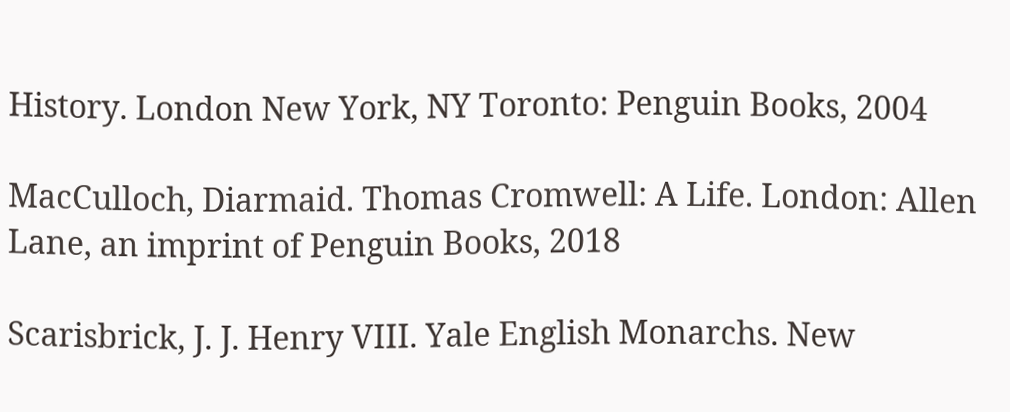History. London New York, NY Toronto: Penguin Books, 2004

MacCulloch, Diarmaid. Thomas Cromwell: A Life. London: Allen Lane, an imprint of Penguin Books, 2018

Scarisbrick, J. J. Henry VIII. Yale English Monarchs. New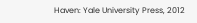Haven: Yale University Press, 2012